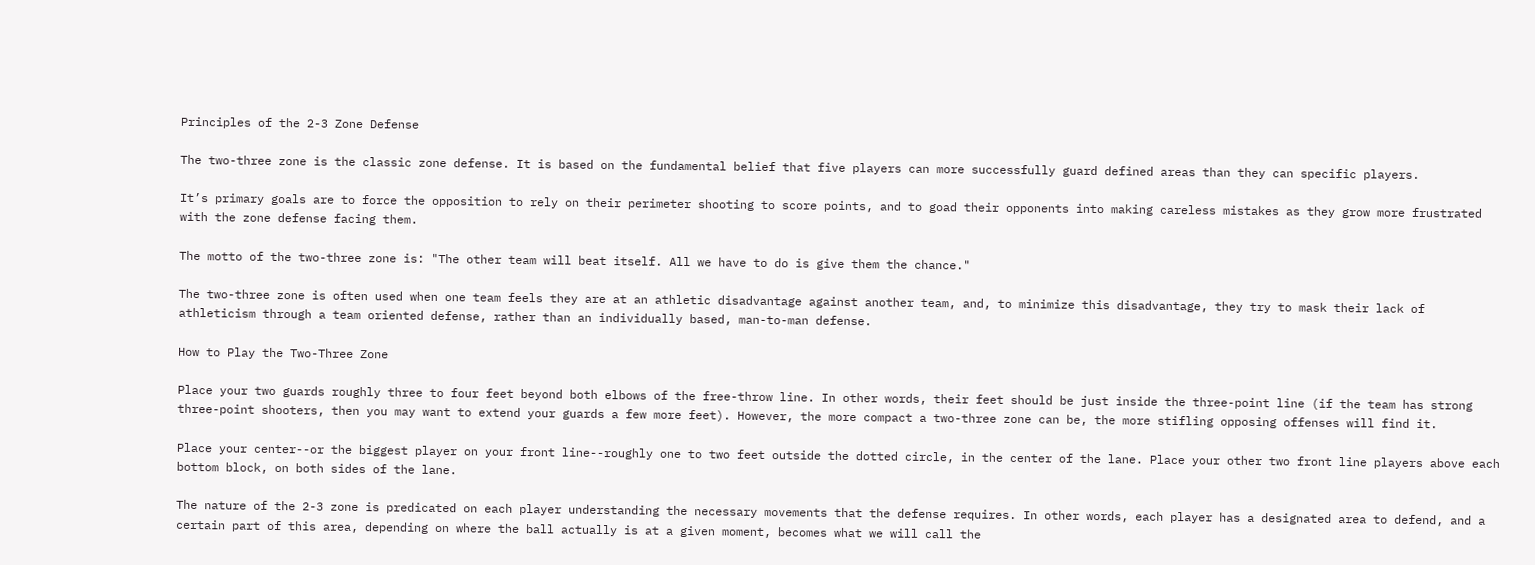Principles of the 2-3 Zone Defense

The two-three zone is the classic zone defense. It is based on the fundamental belief that five players can more successfully guard defined areas than they can specific players.

It’s primary goals are to force the opposition to rely on their perimeter shooting to score points, and to goad their opponents into making careless mistakes as they grow more frustrated with the zone defense facing them.

The motto of the two-three zone is: "The other team will beat itself. All we have to do is give them the chance."

The two-three zone is often used when one team feels they are at an athletic disadvantage against another team, and, to minimize this disadvantage, they try to mask their lack of athleticism through a team oriented defense, rather than an individually based, man-to-man defense.

How to Play the Two-Three Zone

Place your two guards roughly three to four feet beyond both elbows of the free-throw line. In other words, their feet should be just inside the three-point line (if the team has strong three-point shooters, then you may want to extend your guards a few more feet). However, the more compact a two-three zone can be, the more stifling opposing offenses will find it.

Place your center--or the biggest player on your front line--roughly one to two feet outside the dotted circle, in the center of the lane. Place your other two front line players above each bottom block, on both sides of the lane.

The nature of the 2-3 zone is predicated on each player understanding the necessary movements that the defense requires. In other words, each player has a designated area to defend, and a certain part of this area, depending on where the ball actually is at a given moment, becomes what we will call the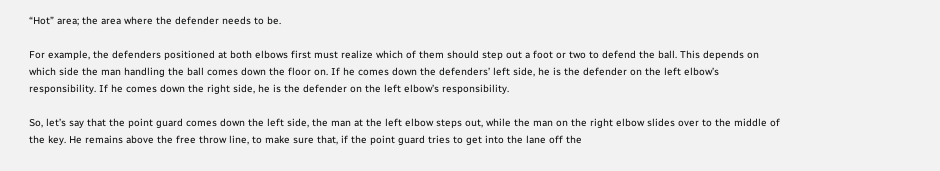“Hot” area; the area where the defender needs to be.

For example, the defenders positioned at both elbows first must realize which of them should step out a foot or two to defend the ball. This depends on which side the man handling the ball comes down the floor on. If he comes down the defenders’ left side, he is the defender on the left elbow’s responsibility. If he comes down the right side, he is the defender on the left elbow’s responsibility.

So, let’s say that the point guard comes down the left side, the man at the left elbow steps out, while the man on the right elbow slides over to the middle of the key. He remains above the free throw line, to make sure that, if the point guard tries to get into the lane off the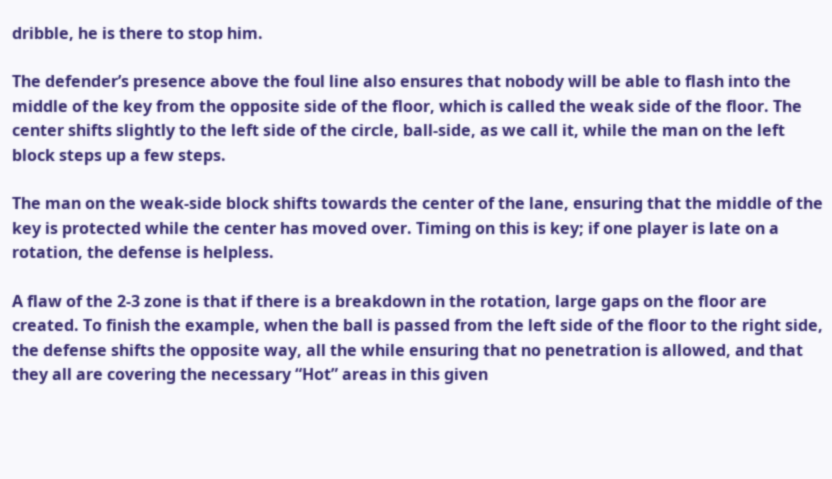dribble, he is there to stop him.

The defender’s presence above the foul line also ensures that nobody will be able to flash into the middle of the key from the opposite side of the floor, which is called the weak side of the floor. The center shifts slightly to the left side of the circle, ball-side, as we call it, while the man on the left block steps up a few steps.

The man on the weak-side block shifts towards the center of the lane, ensuring that the middle of the key is protected while the center has moved over. Timing on this is key; if one player is late on a rotation, the defense is helpless.

A flaw of the 2-3 zone is that if there is a breakdown in the rotation, large gaps on the floor are created. To finish the example, when the ball is passed from the left side of the floor to the right side, the defense shifts the opposite way, all the while ensuring that no penetration is allowed, and that they all are covering the necessary “Hot” areas in this given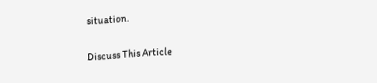situation.

Discuss This Article